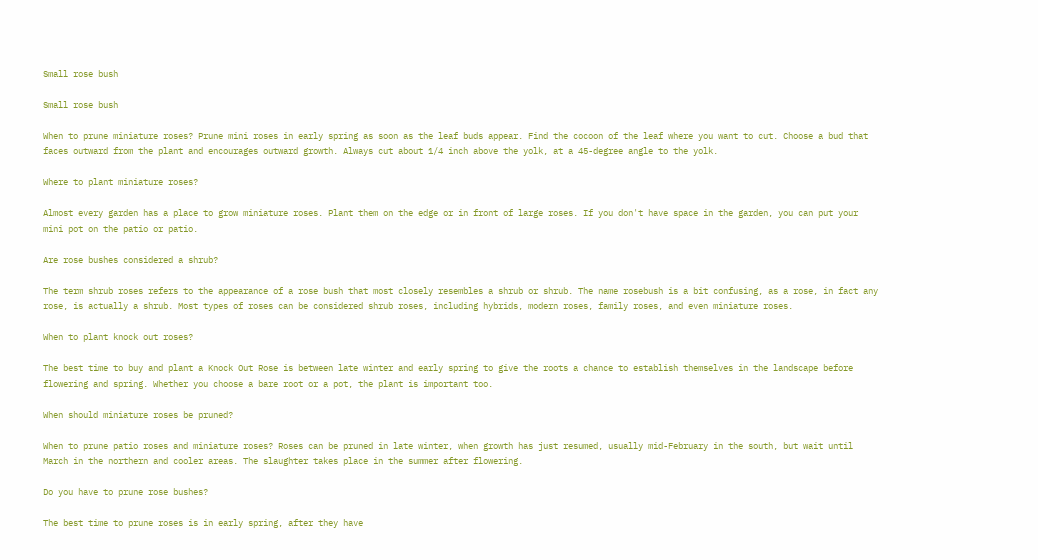Small rose bush

Small rose bush

When to prune miniature roses? Prune mini roses in early spring as soon as the leaf buds appear. Find the cocoon of the leaf where you want to cut. Choose a bud that faces outward from the plant and encourages outward growth. Always cut about 1/4 inch above the yolk, at a 45-degree angle to the yolk.

Where to plant miniature roses?

Almost every garden has a place to grow miniature roses. Plant them on the edge or in front of large roses. If you don't have space in the garden, you can put your mini pot on the patio or patio.

Are rose bushes considered a shrub?

The term shrub roses refers to the appearance of a rose bush that most closely resembles a shrub or shrub. The name rosebush is a bit confusing, as a rose, in fact any rose, is actually a shrub. Most types of roses can be considered shrub roses, including hybrids, modern roses, family roses, and even miniature roses.

When to plant knock out roses?

The best time to buy and plant a Knock Out Rose is between late winter and early spring to give the roots a chance to establish themselves in the landscape before flowering and spring. Whether you choose a bare root or a pot, the plant is important too.

When should miniature roses be pruned?

When to prune patio roses and miniature roses? Roses can be pruned in late winter, when growth has just resumed, usually mid-February in the south, but wait until March in the northern and cooler areas. The slaughter takes place in the summer after flowering.

Do you have to prune rose bushes?

The best time to prune roses is in early spring, after they have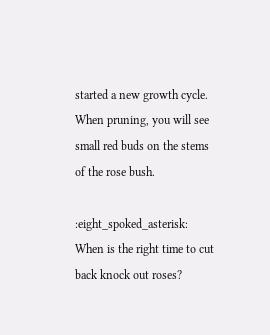started a new growth cycle. When pruning, you will see small red buds on the stems of the rose bush.

:eight_spoked_asterisk: When is the right time to cut back knock out roses?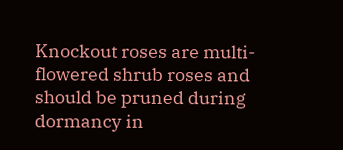Knockout roses are multi-flowered shrub roses and should be pruned during dormancy in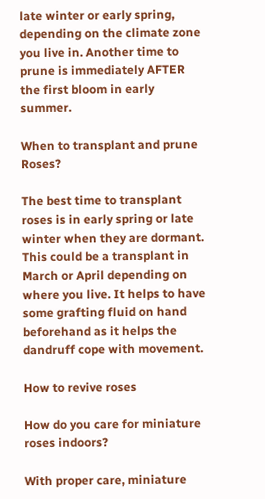late winter or early spring, depending on the climate zone you live in. Another time to prune is immediately AFTER the first bloom in early summer.

When to transplant and prune Roses?

The best time to transplant roses is in early spring or late winter when they are dormant. This could be a transplant in March or April depending on where you live. It helps to have some grafting fluid on hand beforehand as it helps the dandruff cope with movement.

How to revive roses

How do you care for miniature roses indoors?

With proper care, miniature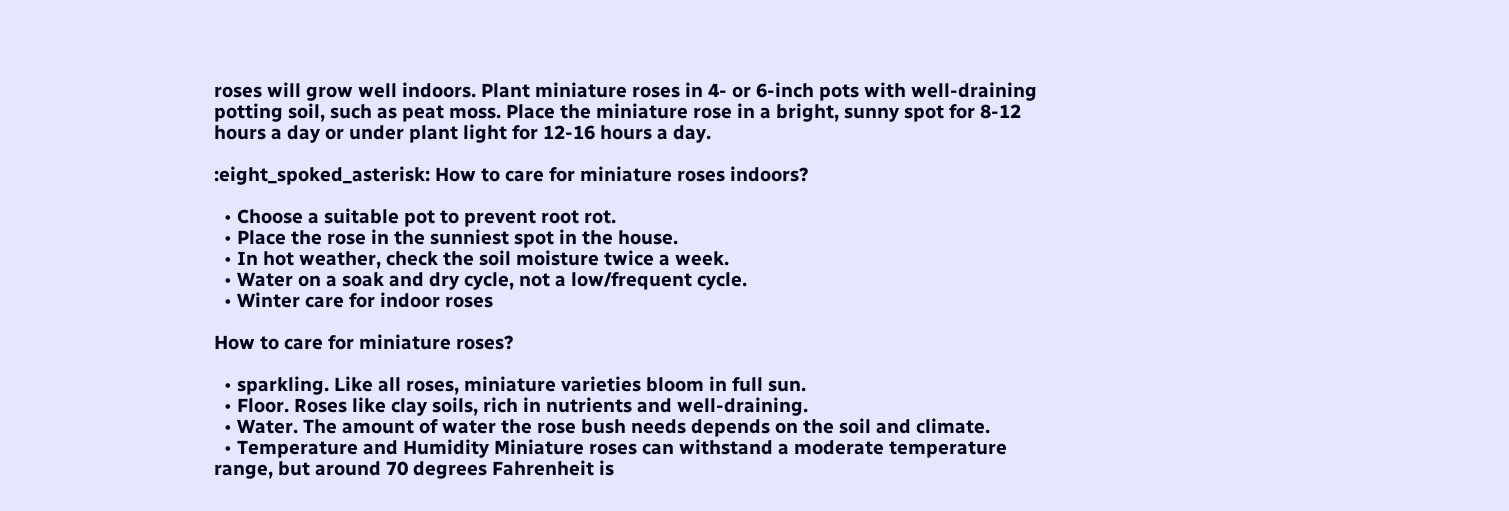roses will grow well indoors. Plant miniature roses in 4- or 6-inch pots with well-draining potting soil, such as peat moss. Place the miniature rose in a bright, sunny spot for 8-12 hours a day or under plant light for 12-16 hours a day.

:eight_spoked_asterisk: How to care for miniature roses indoors?

  • Choose a suitable pot to prevent root rot.
  • Place the rose in the sunniest spot in the house.
  • In hot weather, check the soil moisture twice a week.
  • Water on a soak and dry cycle, not a low/frequent cycle.
  • Winter care for indoor roses

How to care for miniature roses?

  • sparkling. Like all roses, miniature varieties bloom in full sun.
  • Floor. Roses like clay soils, rich in nutrients and well-draining.
  • Water. The amount of water the rose bush needs depends on the soil and climate.
  • Temperature and Humidity Miniature roses can withstand a moderate temperature range, but around 70 degrees Fahrenheit is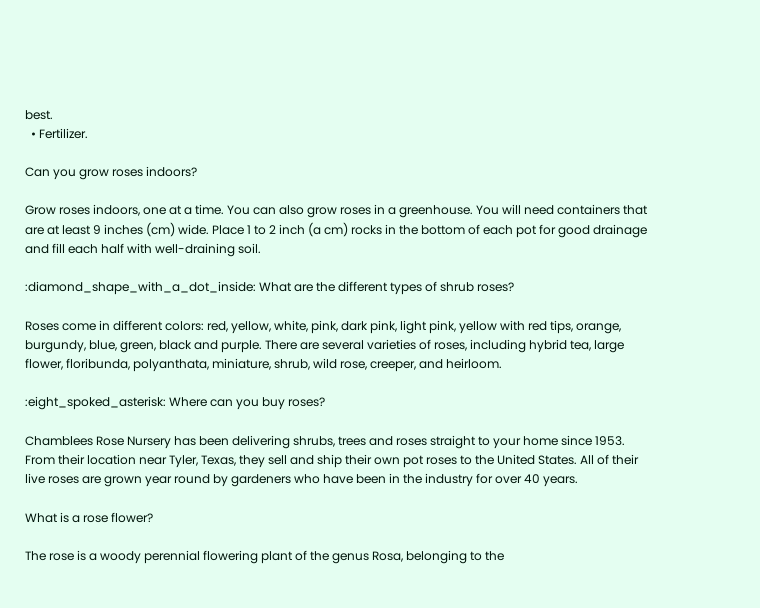best.
  • Fertilizer.

Can you grow roses indoors?

Grow roses indoors, one at a time. You can also grow roses in a greenhouse. You will need containers that are at least 9 inches (cm) wide. Place 1 to 2 inch (a cm) rocks in the bottom of each pot for good drainage and fill each half with well-draining soil.

:diamond_shape_with_a_dot_inside: What are the different types of shrub roses?

Roses come in different colors: red, yellow, white, pink, dark pink, light pink, yellow with red tips, orange, burgundy, blue, green, black and purple. There are several varieties of roses, including hybrid tea, large flower, floribunda, polyanthata, miniature, shrub, wild rose, creeper, and heirloom.

:eight_spoked_asterisk: Where can you buy roses?

Chamblees Rose Nursery has been delivering shrubs, trees and roses straight to your home since 1953. From their location near Tyler, Texas, they sell and ship their own pot roses to the United States. All of their live roses are grown year round by gardeners who have been in the industry for over 40 years.

What is a rose flower?

The rose is a woody perennial flowering plant of the genus Rosa, belonging to the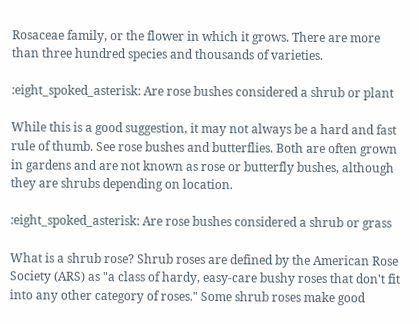Rosaceae family, or the flower in which it grows. There are more than three hundred species and thousands of varieties.

:eight_spoked_asterisk: Are rose bushes considered a shrub or plant

While this is a good suggestion, it may not always be a hard and fast rule of thumb. See rose bushes and butterflies. Both are often grown in gardens and are not known as rose or butterfly bushes, although they are shrubs depending on location.

:eight_spoked_asterisk: Are rose bushes considered a shrub or grass

What is a shrub rose? Shrub roses are defined by the American Rose Society (ARS) as "a class of hardy, easy-care bushy roses that don't fit into any other category of roses." Some shrub roses make good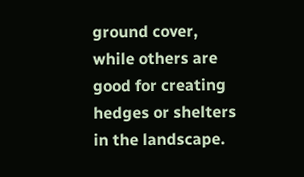ground cover, while others are good for creating hedges or shelters in the landscape.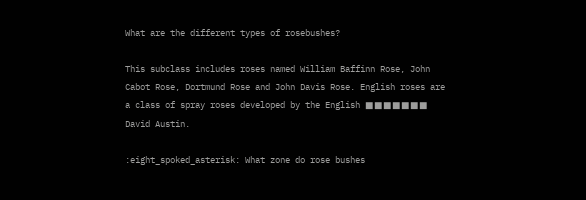What are the different types of rosebushes?

This subclass includes roses named William Baffinn Rose, John Cabot Rose, Dortmund Rose and John Davis Rose. English roses are a class of spray roses developed by the English ■■■■■■■ David Austin.

:eight_spoked_asterisk: What zone do rose bushes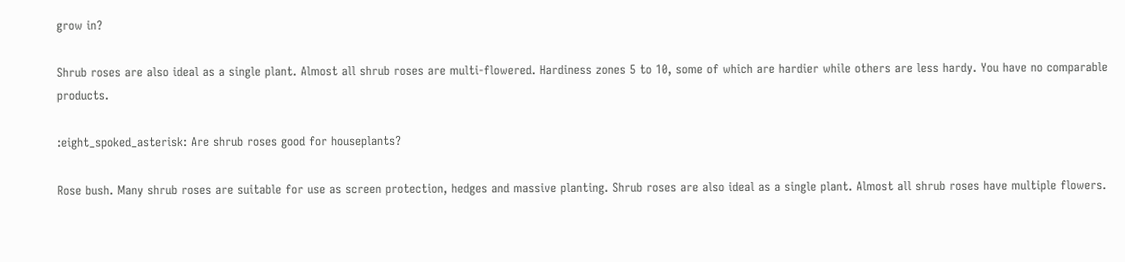grow in?

Shrub roses are also ideal as a single plant. Almost all shrub roses are multi-flowered. Hardiness zones 5 to 10, some of which are hardier while others are less hardy. You have no comparable products.

:eight_spoked_asterisk: Are shrub roses good for houseplants?

Rose bush. Many shrub roses are suitable for use as screen protection, hedges and massive planting. Shrub roses are also ideal as a single plant. Almost all shrub roses have multiple flowers.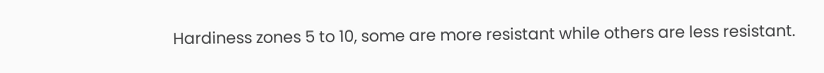Hardiness zones 5 to 10, some are more resistant while others are less resistant.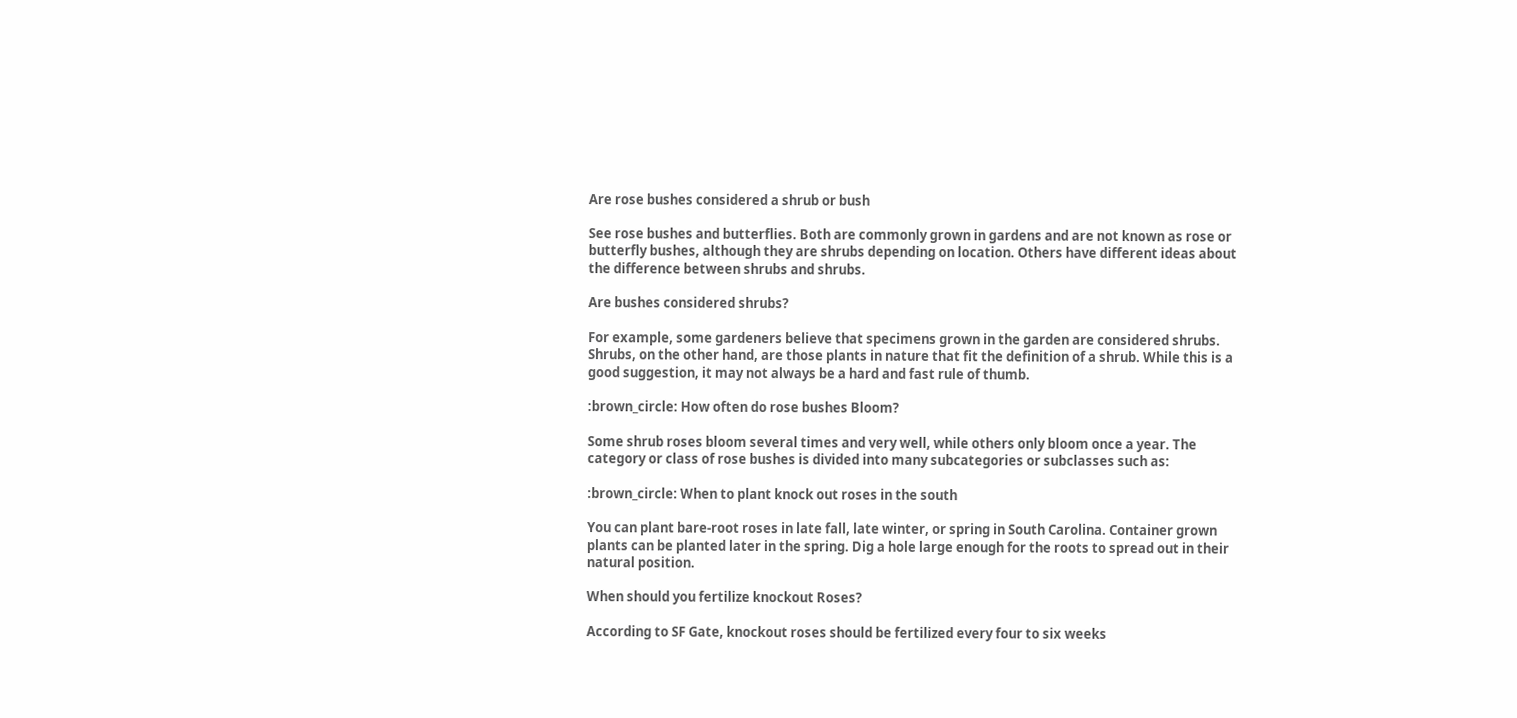Are rose bushes considered a shrub or bush

See rose bushes and butterflies. Both are commonly grown in gardens and are not known as rose or butterfly bushes, although they are shrubs depending on location. Others have different ideas about the difference between shrubs and shrubs.

Are bushes considered shrubs?

For example, some gardeners believe that specimens grown in the garden are considered shrubs. Shrubs, on the other hand, are those plants in nature that fit the definition of a shrub. While this is a good suggestion, it may not always be a hard and fast rule of thumb.

:brown_circle: How often do rose bushes Bloom?

Some shrub roses bloom several times and very well, while others only bloom once a year. The category or class of rose bushes is divided into many subcategories or subclasses such as:

:brown_circle: When to plant knock out roses in the south

You can plant bare-root roses in late fall, late winter, or spring in South Carolina. Container grown plants can be planted later in the spring. Dig a hole large enough for the roots to spread out in their natural position.

When should you fertilize knockout Roses?

According to SF Gate, knockout roses should be fertilized every four to six weeks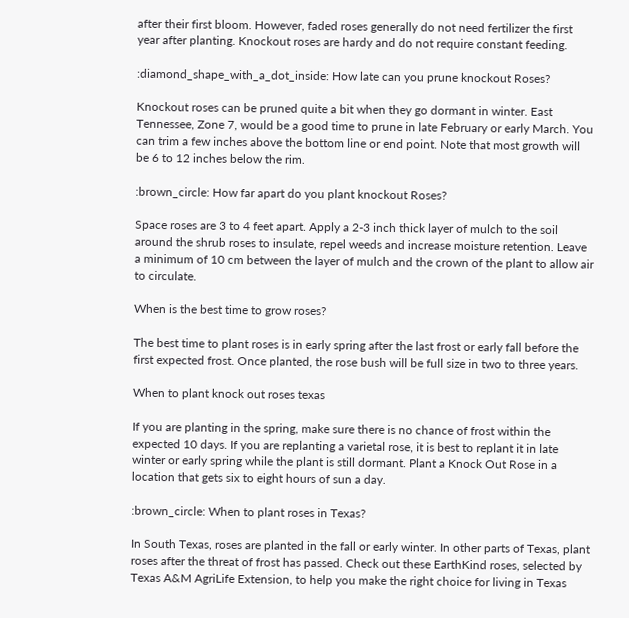after their first bloom. However, faded roses generally do not need fertilizer the first year after planting. Knockout roses are hardy and do not require constant feeding.

:diamond_shape_with_a_dot_inside: How late can you prune knockout Roses?

Knockout roses can be pruned quite a bit when they go dormant in winter. East Tennessee, Zone 7, would be a good time to prune in late February or early March. You can trim a few inches above the bottom line or end point. Note that most growth will be 6 to 12 inches below the rim.

:brown_circle: How far apart do you plant knockout Roses?

Space roses are 3 to 4 feet apart. Apply a 2-3 inch thick layer of mulch to the soil around the shrub roses to insulate, repel weeds and increase moisture retention. Leave a minimum of 10 cm between the layer of mulch and the crown of the plant to allow air to circulate.

When is the best time to grow roses?

The best time to plant roses is in early spring after the last frost or early fall before the first expected frost. Once planted, the rose bush will be full size in two to three years.

When to plant knock out roses texas

If you are planting in the spring, make sure there is no chance of frost within the expected 10 days. If you are replanting a varietal rose, it is best to replant it in late winter or early spring while the plant is still dormant. Plant a Knock Out Rose in a location that gets six to eight hours of sun a day.

:brown_circle: When to plant roses in Texas?

In South Texas, roses are planted in the fall or early winter. In other parts of Texas, plant roses after the threat of frost has passed. Check out these EarthKind roses, selected by Texas A&M AgriLife Extension, to help you make the right choice for living in Texas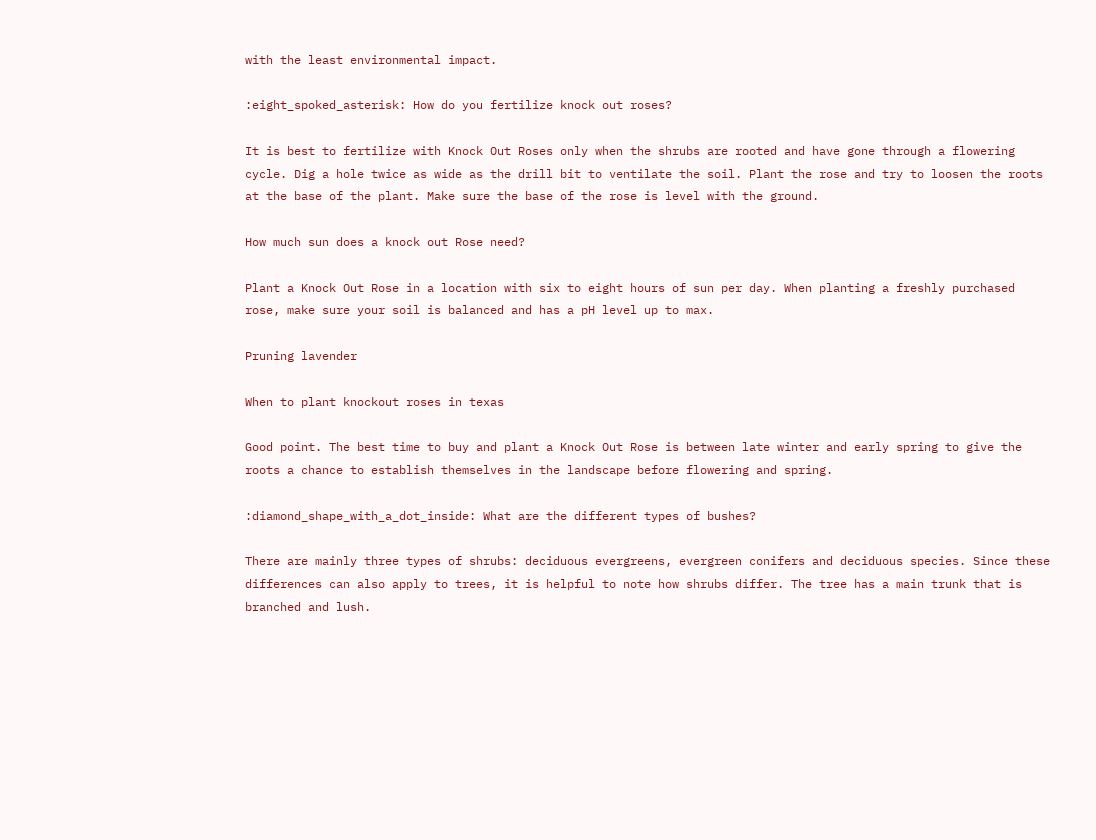with the least environmental impact.

:eight_spoked_asterisk: How do you fertilize knock out roses?

It is best to fertilize with Knock Out Roses only when the shrubs are rooted and have gone through a flowering cycle. Dig a hole twice as wide as the drill bit to ventilate the soil. Plant the rose and try to loosen the roots at the base of the plant. Make sure the base of the rose is level with the ground.

How much sun does a knock out Rose need?

Plant a Knock Out Rose in a location with six to eight hours of sun per day. When planting a freshly purchased rose, make sure your soil is balanced and has a pH level up to max.

Pruning lavender

When to plant knockout roses in texas

Good point. The best time to buy and plant a Knock Out Rose is between late winter and early spring to give the roots a chance to establish themselves in the landscape before flowering and spring.

:diamond_shape_with_a_dot_inside: What are the different types of bushes?

There are mainly three types of shrubs: deciduous evergreens, evergreen conifers and deciduous species. Since these differences can also apply to trees, it is helpful to note how shrubs differ. The tree has a main trunk that is branched and lush.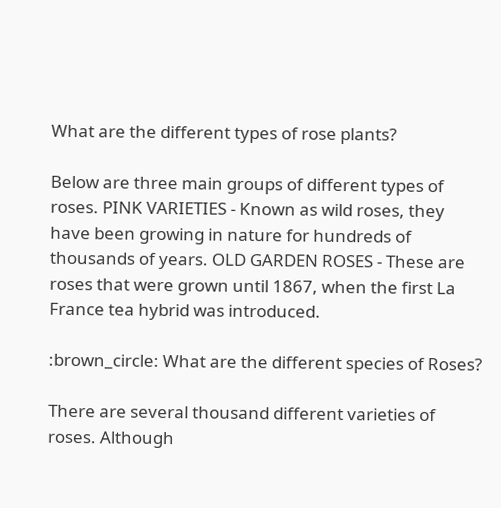What are the different types of rose plants?

Below are three main groups of different types of roses. PINK VARIETIES - Known as wild roses, they have been growing in nature for hundreds of thousands of years. OLD GARDEN ROSES - These are roses that were grown until 1867, when the first La France tea hybrid was introduced.

:brown_circle: What are the different species of Roses?

There are several thousand different varieties of roses. Although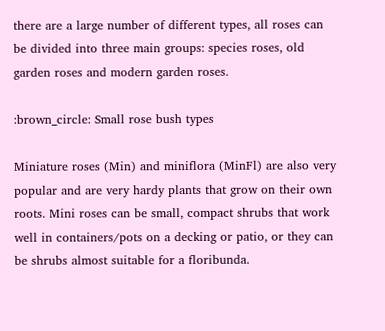there are a large number of different types, all roses can be divided into three main groups: species roses, old garden roses and modern garden roses.

:brown_circle: Small rose bush types

Miniature roses (Min) and miniflora (MinFl) are also very popular and are very hardy plants that grow on their own roots. Mini roses can be small, compact shrubs that work well in containers/pots on a decking or patio, or they can be shrubs almost suitable for a floribunda.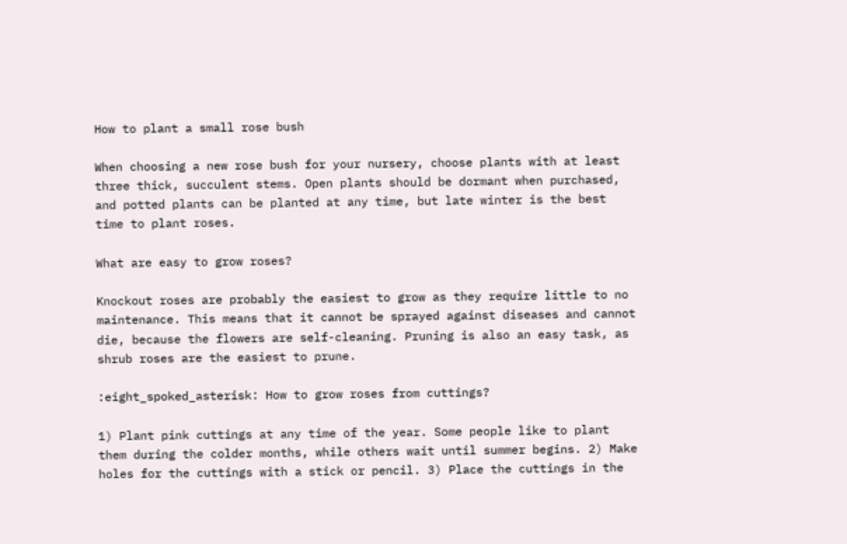How to plant a small rose bush

When choosing a new rose bush for your nursery, choose plants with at least three thick, succulent stems. Open plants should be dormant when purchased, and potted plants can be planted at any time, but late winter is the best time to plant roses.

What are easy to grow roses?

Knockout roses are probably the easiest to grow as they require little to no maintenance. This means that it cannot be sprayed against diseases and cannot die, because the flowers are self-cleaning. Pruning is also an easy task, as shrub roses are the easiest to prune.

:eight_spoked_asterisk: How to grow roses from cuttings?

1) Plant pink cuttings at any time of the year. Some people like to plant them during the colder months, while others wait until summer begins. 2) Make holes for the cuttings with a stick or pencil. 3) Place the cuttings in the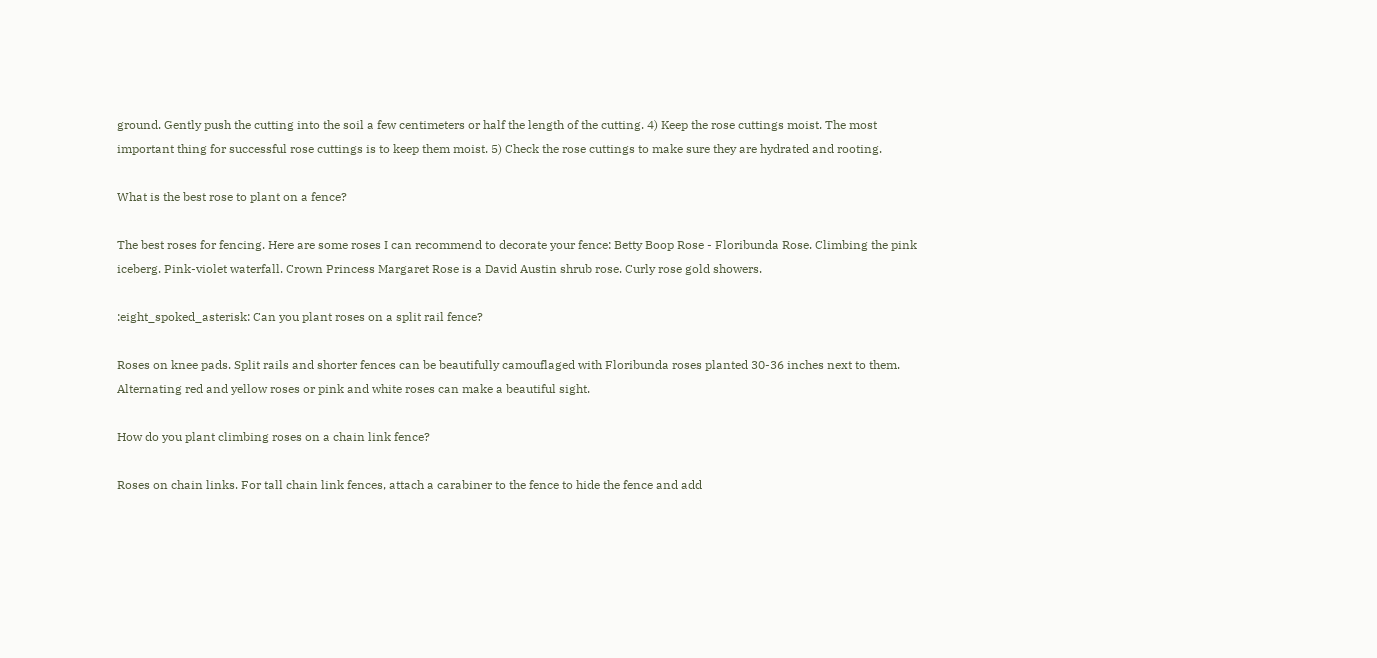ground. Gently push the cutting into the soil a few centimeters or half the length of the cutting. 4) Keep the rose cuttings moist. The most important thing for successful rose cuttings is to keep them moist. 5) Check the rose cuttings to make sure they are hydrated and rooting.

What is the best rose to plant on a fence?

The best roses for fencing. Here are some roses I can recommend to decorate your fence: Betty Boop Rose - Floribunda Rose. Climbing the pink iceberg. Pink-violet waterfall. Crown Princess Margaret Rose is a David Austin shrub rose. Curly rose gold showers.

:eight_spoked_asterisk: Can you plant roses on a split rail fence?

Roses on knee pads. Split rails and shorter fences can be beautifully camouflaged with Floribunda roses planted 30-36 inches next to them. Alternating red and yellow roses or pink and white roses can make a beautiful sight.

How do you plant climbing roses on a chain link fence?

Roses on chain links. For tall chain link fences, attach a carabiner to the fence to hide the fence and add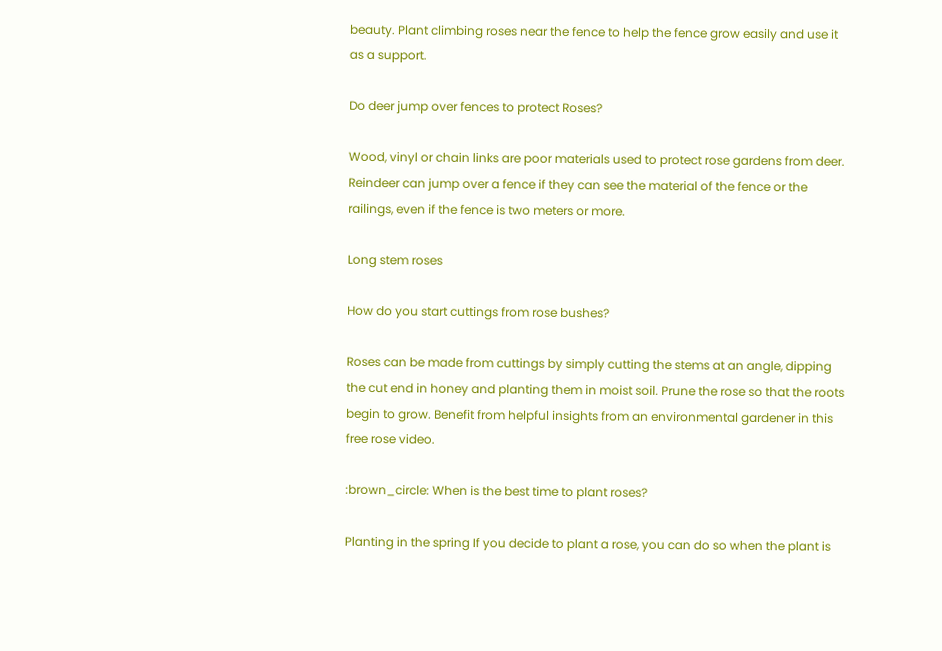beauty. Plant climbing roses near the fence to help the fence grow easily and use it as a support.

Do deer jump over fences to protect Roses?

Wood, vinyl or chain links are poor materials used to protect rose gardens from deer. Reindeer can jump over a fence if they can see the material of the fence or the railings, even if the fence is two meters or more.

Long stem roses

How do you start cuttings from rose bushes?

Roses can be made from cuttings by simply cutting the stems at an angle, dipping the cut end in honey and planting them in moist soil. Prune the rose so that the roots begin to grow. Benefit from helpful insights from an environmental gardener in this free rose video.

:brown_circle: When is the best time to plant roses?

Planting in the spring If you decide to plant a rose, you can do so when the plant is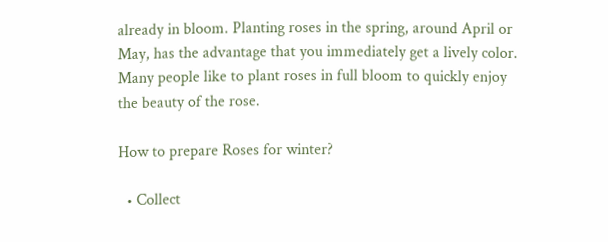already in bloom. Planting roses in the spring, around April or May, has the advantage that you immediately get a lively color. Many people like to plant roses in full bloom to quickly enjoy the beauty of the rose.

How to prepare Roses for winter?

  • Collect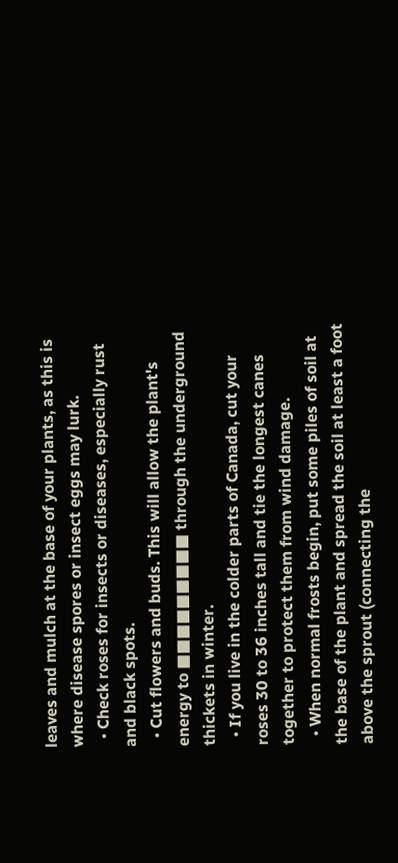leaves and mulch at the base of your plants, as this is where disease spores or insect eggs may lurk.
  • Check roses for insects or diseases, especially rust and black spots.
  • Cut flowers and buds. This will allow the plant's energy to ■■■■■■■■■ through the underground thickets in winter.
  • If you live in the colder parts of Canada, cut your roses 30 to 36 inches tall and tie the longest canes together to protect them from wind damage.
  • When normal frosts begin, put some piles of soil at the base of the plant and spread the soil at least a foot above the sprout (connecting the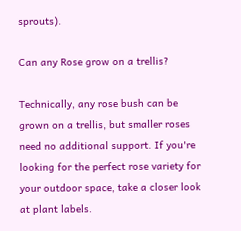sprouts).

Can any Rose grow on a trellis?

Technically, any rose bush can be grown on a trellis, but smaller roses need no additional support. If you're looking for the perfect rose variety for your outdoor space, take a closer look at plant labels.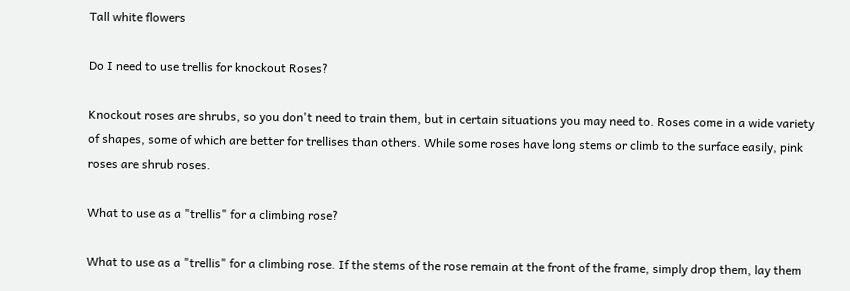Tall white flowers

Do I need to use trellis for knockout Roses?

Knockout roses are shrubs, so you don't need to train them, but in certain situations you may need to. Roses come in a wide variety of shapes, some of which are better for trellises than others. While some roses have long stems or climb to the surface easily, pink roses are shrub roses.

What to use as a "trellis" for a climbing rose?

What to use as a "trellis" for a climbing rose. If the stems of the rose remain at the front of the frame, simply drop them, lay them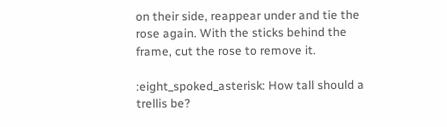on their side, reappear under and tie the rose again. With the sticks behind the frame, cut the rose to remove it.

:eight_spoked_asterisk: How tall should a trellis be?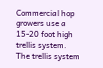Commercial hop growers use a 15-20 foot high trellis system. The trellis system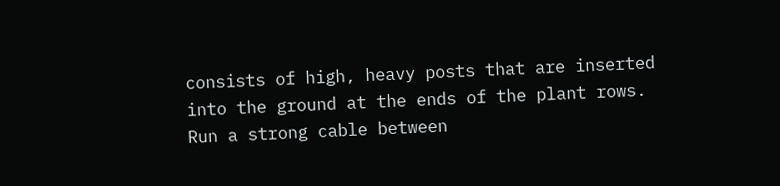consists of high, heavy posts that are inserted into the ground at the ends of the plant rows. Run a strong cable between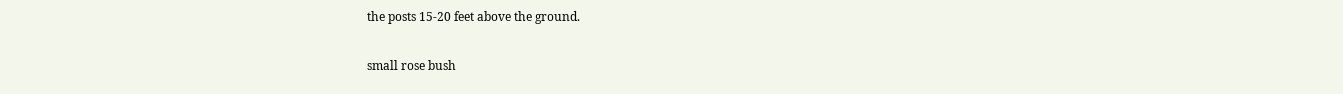the posts 15-20 feet above the ground.

small rose bush